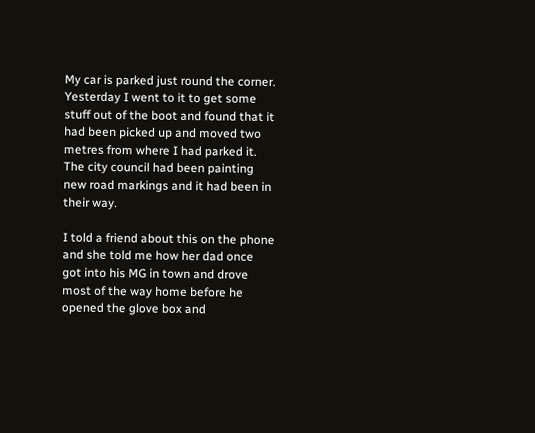My car is parked just round the corner. Yesterday I went to it to get some stuff out of the boot and found that it had been picked up and moved two metres from where I had parked it. The city council had been painting new road markings and it had been in their way.

I told a friend about this on the phone and she told me how her dad once got into his MG in town and drove most of the way home before he opened the glove box and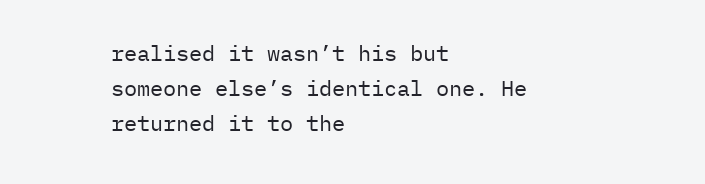realised it wasn’t his but someone else’s identical one. He returned it to the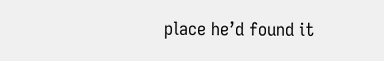place he’d found it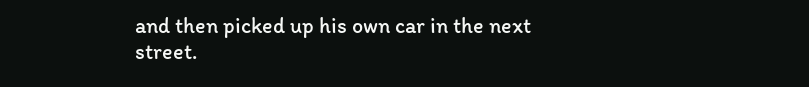and then picked up his own car in the next street.